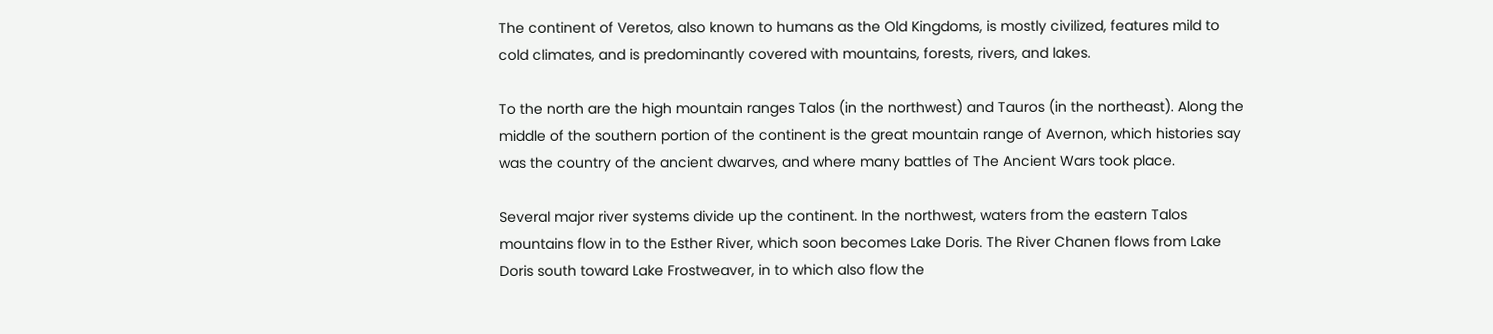The continent of Veretos, also known to humans as the Old Kingdoms, is mostly civilized, features mild to cold climates, and is predominantly covered with mountains, forests, rivers, and lakes.

To the north are the high mountain ranges Talos (in the northwest) and Tauros (in the northeast). Along the middle of the southern portion of the continent is the great mountain range of Avernon, which histories say was the country of the ancient dwarves, and where many battles of The Ancient Wars took place.

Several major river systems divide up the continent. In the northwest, waters from the eastern Talos mountains flow in to the Esther River, which soon becomes Lake Doris. The River Chanen flows from Lake Doris south toward Lake Frostweaver, in to which also flow the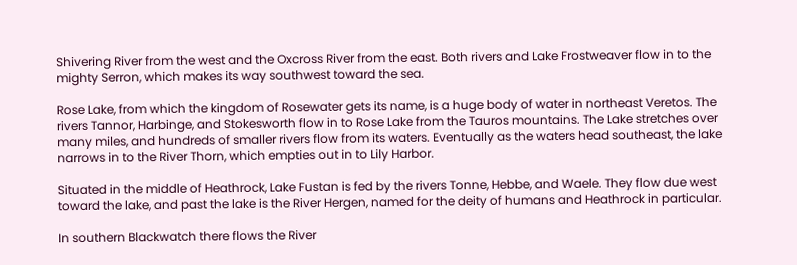Shivering River from the west and the Oxcross River from the east. Both rivers and Lake Frostweaver flow in to the mighty Serron, which makes its way southwest toward the sea.

Rose Lake, from which the kingdom of Rosewater gets its name, is a huge body of water in northeast Veretos. The rivers Tannor, Harbinge, and Stokesworth flow in to Rose Lake from the Tauros mountains. The Lake stretches over many miles, and hundreds of smaller rivers flow from its waters. Eventually as the waters head southeast, the lake narrows in to the River Thorn, which empties out in to Lily Harbor.

Situated in the middle of Heathrock, Lake Fustan is fed by the rivers Tonne, Hebbe, and Waele. They flow due west toward the lake, and past the lake is the River Hergen, named for the deity of humans and Heathrock in particular.

In southern Blackwatch there flows the River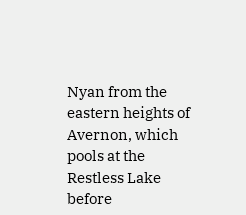Nyan from the eastern heights of Avernon, which pools at the Restless Lake before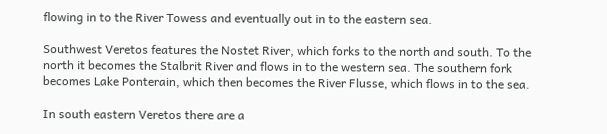flowing in to the River Towess and eventually out in to the eastern sea.

Southwest Veretos features the Nostet River, which forks to the north and south. To the north it becomes the Stalbrit River and flows in to the western sea. The southern fork becomes Lake Ponterain, which then becomes the River Flusse, which flows in to the sea.

In south eastern Veretos there are a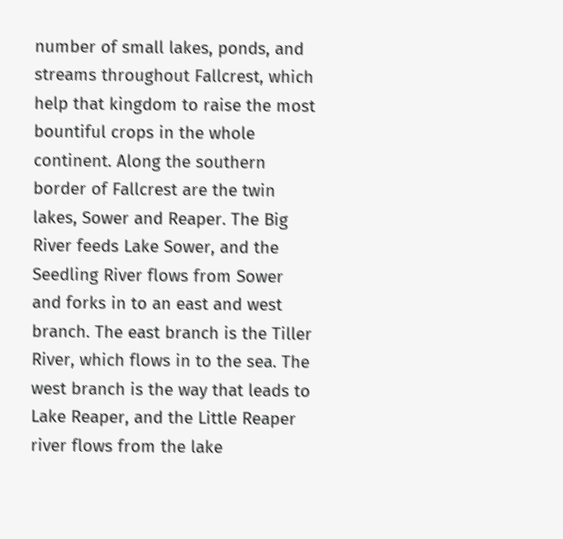number of small lakes, ponds, and streams throughout Fallcrest, which help that kingdom to raise the most bountiful crops in the whole continent. Along the southern border of Fallcrest are the twin lakes, Sower and Reaper. The Big River feeds Lake Sower, and the Seedling River flows from Sower and forks in to an east and west branch. The east branch is the Tiller River, which flows in to the sea. The west branch is the way that leads to Lake Reaper, and the Little Reaper river flows from the lake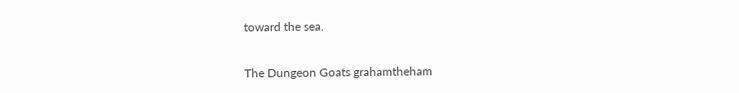toward the sea.


The Dungeon Goats grahamtheham